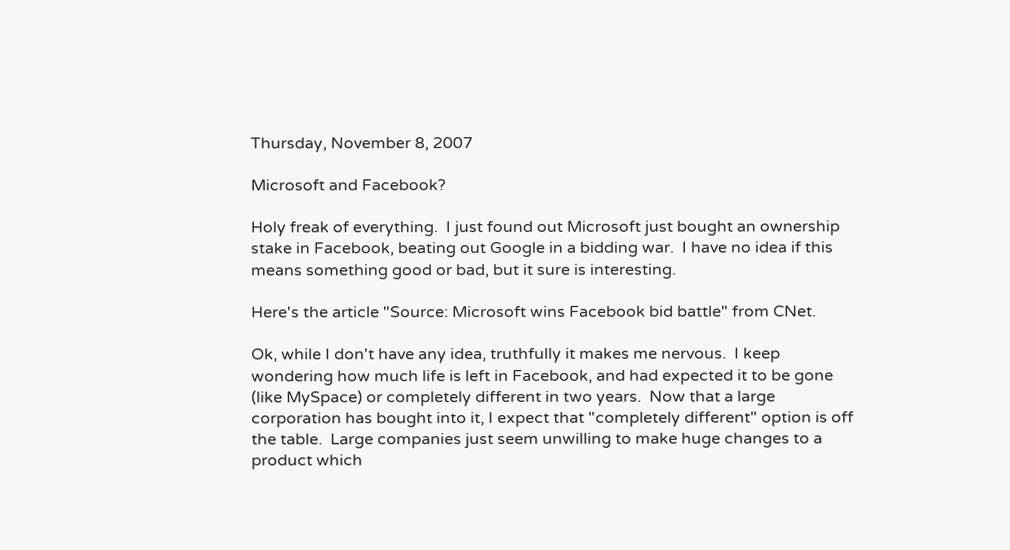Thursday, November 8, 2007

Microsoft and Facebook?

Holy freak of everything.  I just found out Microsoft just bought an ownership stake in Facebook, beating out Google in a bidding war.  I have no idea if this means something good or bad, but it sure is interesting.

Here's the article "Source: Microsoft wins Facebook bid battle" from CNet.

Ok, while I don't have any idea, truthfully it makes me nervous.  I keep wondering how much life is left in Facebook, and had expected it to be gone (like MySpace) or completely different in two years.  Now that a large corporation has bought into it, I expect that "completely different" option is off the table.  Large companies just seem unwilling to make huge changes to a product which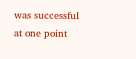was successful at one point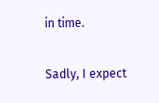in time.

Sadly, I expect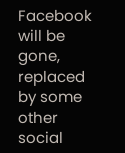Facebook will be gone, replaced by some other social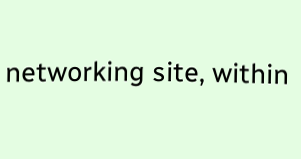networking site, within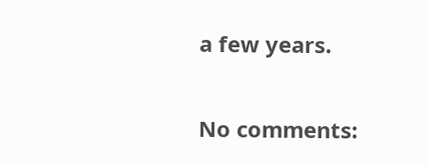a few years.


No comments: